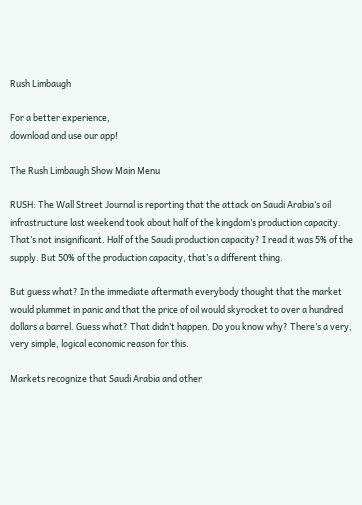Rush Limbaugh

For a better experience,
download and use our app!

The Rush Limbaugh Show Main Menu

RUSH: The Wall Street Journal is reporting that the attack on Saudi Arabia’s oil infrastructure last weekend took about half of the kingdom’s production capacity. That’s not insignificant. Half of the Saudi production capacity? I read it was 5% of the supply. But 50% of the production capacity, that’s a different thing.

But guess what? In the immediate aftermath everybody thought that the market would plummet in panic and that the price of oil would skyrocket to over a hundred dollars a barrel. Guess what? That didn’t happen. Do you know why? There’s a very, very simple, logical economic reason for this.

Markets recognize that Saudi Arabia and other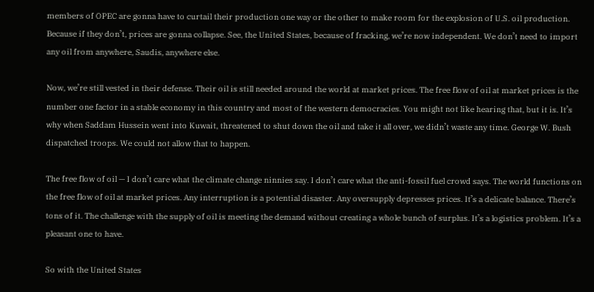members of OPEC are gonna have to curtail their production one way or the other to make room for the explosion of U.S. oil production. Because if they don’t, prices are gonna collapse. See, the United States, because of fracking, we’re now independent. We don’t need to import any oil from anywhere, Saudis, anywhere else.

Now, we’re still vested in their defense. Their oil is still needed around the world at market prices. The free flow of oil at market prices is the number one factor in a stable economy in this country and most of the western democracies. You might not like hearing that, but it is. It’s why when Saddam Hussein went into Kuwait, threatened to shut down the oil and take it all over, we didn’t waste any time. George W. Bush dispatched troops. We could not allow that to happen.

The free flow of oil — I don’t care what the climate change ninnies say. I don’t care what the anti-fossil fuel crowd says. The world functions on the free flow of oil at market prices. Any interruption is a potential disaster. Any oversupply depresses prices. It’s a delicate balance. There’s tons of it. The challenge with the supply of oil is meeting the demand without creating a whole bunch of surplus. It’s a logistics problem. It’s a pleasant one to have.

So with the United States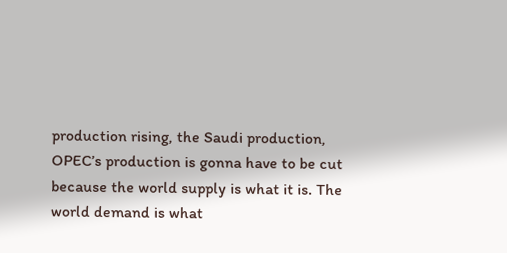production rising, the Saudi production, OPEC’s production is gonna have to be cut because the world supply is what it is. The world demand is what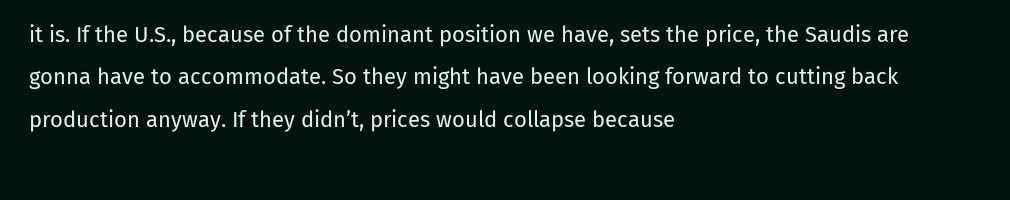it is. If the U.S., because of the dominant position we have, sets the price, the Saudis are gonna have to accommodate. So they might have been looking forward to cutting back production anyway. If they didn’t, prices would collapse because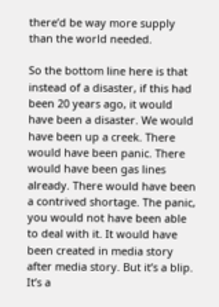there’d be way more supply than the world needed.

So the bottom line here is that instead of a disaster, if this had been 20 years ago, it would have been a disaster. We would have been up a creek. There would have been panic. There would have been gas lines already. There would have been a contrived shortage. The panic, you would not have been able to deal with it. It would have been created in media story after media story. But it’s a blip. It’s a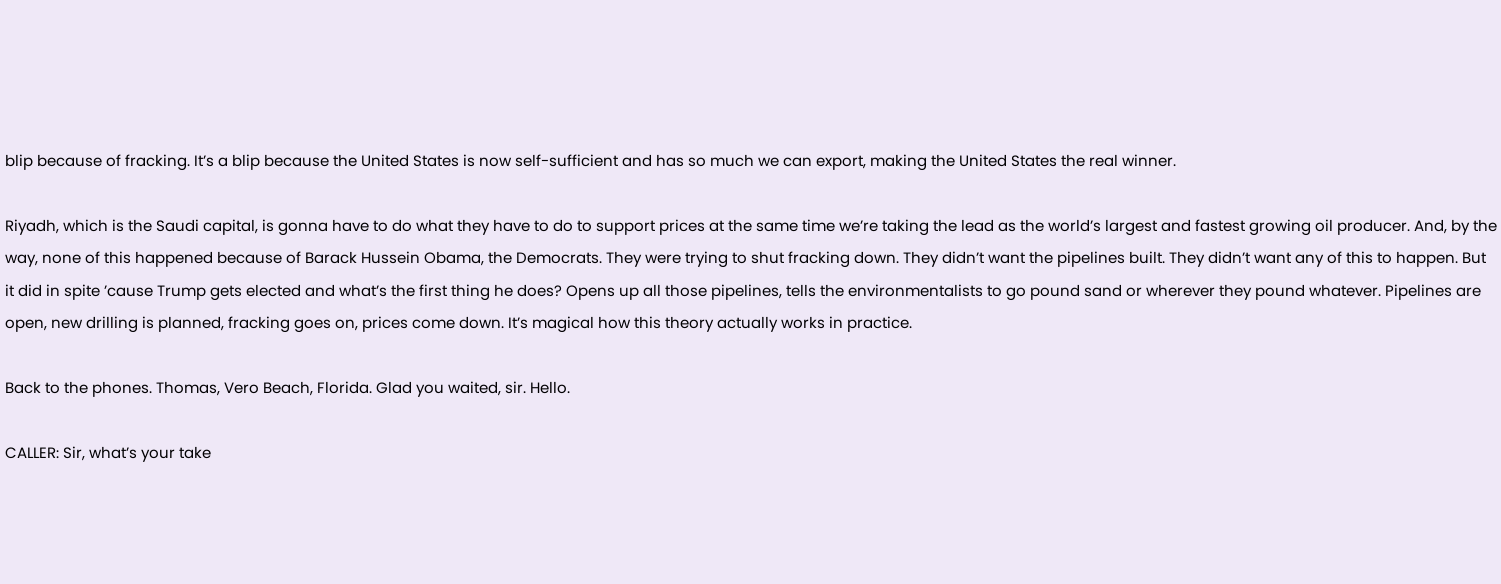blip because of fracking. It’s a blip because the United States is now self-sufficient and has so much we can export, making the United States the real winner.

Riyadh, which is the Saudi capital, is gonna have to do what they have to do to support prices at the same time we’re taking the lead as the world’s largest and fastest growing oil producer. And, by the way, none of this happened because of Barack Hussein Obama, the Democrats. They were trying to shut fracking down. They didn’t want the pipelines built. They didn’t want any of this to happen. But it did in spite ’cause Trump gets elected and what’s the first thing he does? Opens up all those pipelines, tells the environmentalists to go pound sand or wherever they pound whatever. Pipelines are open, new drilling is planned, fracking goes on, prices come down. It’s magical how this theory actually works in practice.

Back to the phones. Thomas, Vero Beach, Florida. Glad you waited, sir. Hello.

CALLER: Sir, what’s your take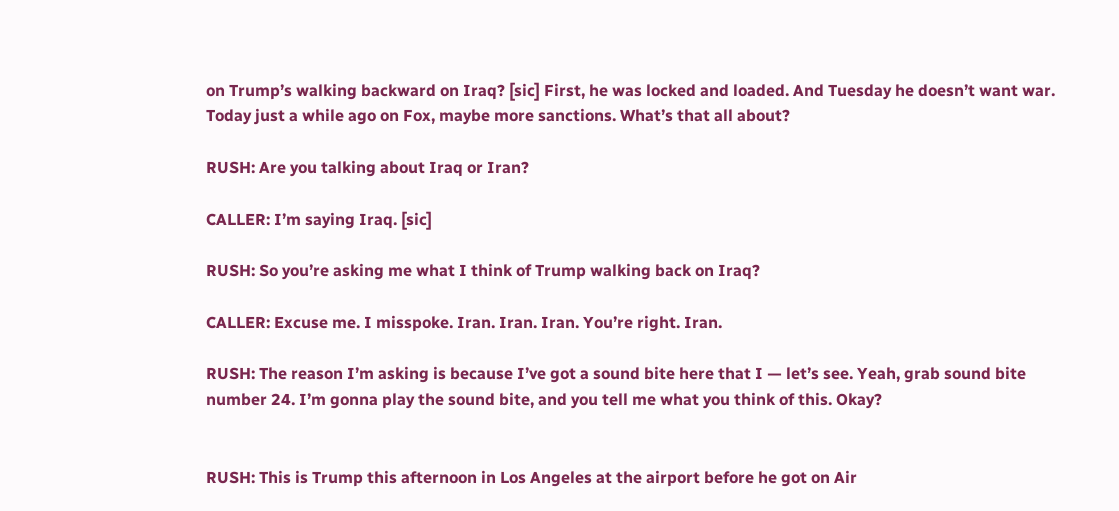on Trump’s walking backward on Iraq? [sic] First, he was locked and loaded. And Tuesday he doesn’t want war. Today just a while ago on Fox, maybe more sanctions. What’s that all about?

RUSH: Are you talking about Iraq or Iran?

CALLER: I’m saying Iraq. [sic]

RUSH: So you’re asking me what I think of Trump walking back on Iraq?

CALLER: Excuse me. I misspoke. Iran. Iran. Iran. You’re right. Iran.

RUSH: The reason I’m asking is because I’ve got a sound bite here that I — let’s see. Yeah, grab sound bite number 24. I’m gonna play the sound bite, and you tell me what you think of this. Okay?


RUSH: This is Trump this afternoon in Los Angeles at the airport before he got on Air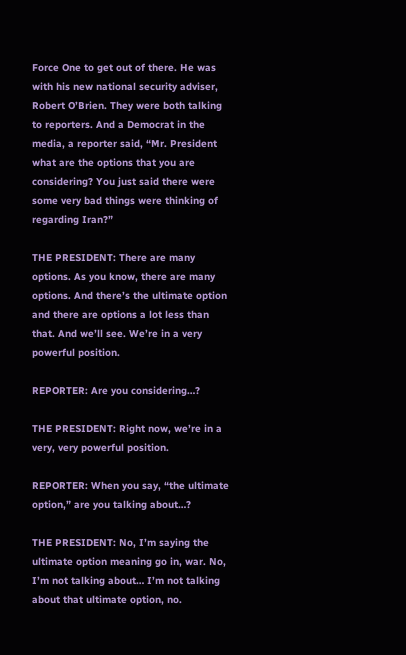Force One to get out of there. He was with his new national security adviser, Robert O’Brien. They were both talking to reporters. And a Democrat in the media, a reporter said, “Mr. President what are the options that you are considering? You just said there were some very bad things were thinking of regarding Iran?”

THE PRESIDENT: There are many options. As you know, there are many options. And there’s the ultimate option and there are options a lot less than that. And we’ll see. We’re in a very powerful position.

REPORTER: Are you considering…?

THE PRESIDENT: Right now, we’re in a very, very powerful position.

REPORTER: When you say, “the ultimate option,” are you talking about…?

THE PRESIDENT: No, I’m saying the ultimate option meaning go in, war. No, I’m not talking about… I’m not talking about that ultimate option, no.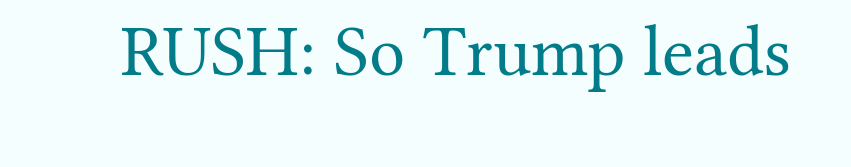RUSH: So Trump leads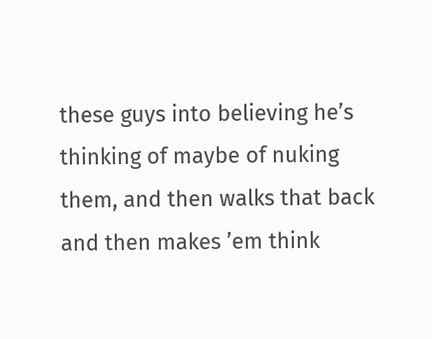these guys into believing he’s thinking of maybe of nuking them, and then walks that back and then makes ’em think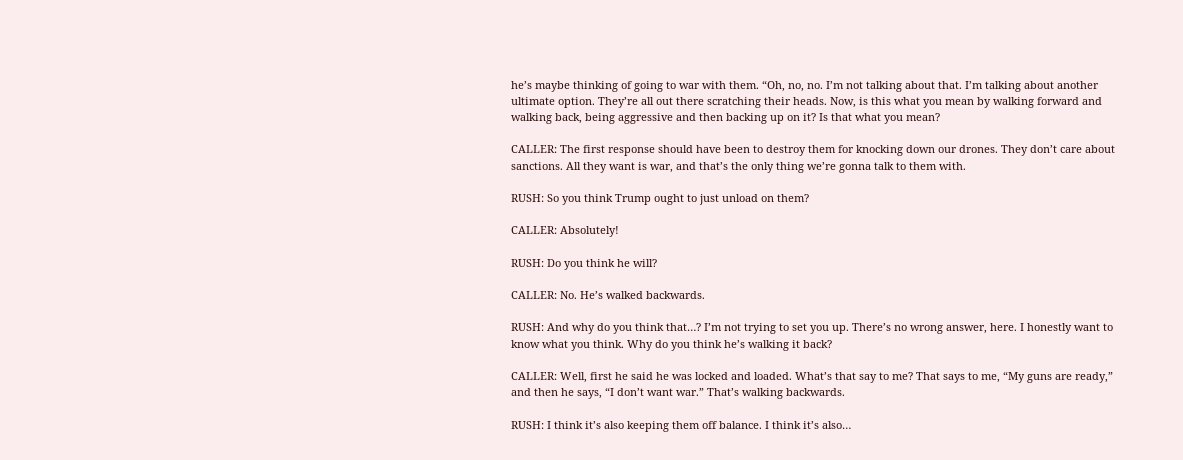he’s maybe thinking of going to war with them. “Oh, no, no. I’m not talking about that. I’m talking about another ultimate option. They’re all out there scratching their heads. Now, is this what you mean by walking forward and walking back, being aggressive and then backing up on it? Is that what you mean?

CALLER: The first response should have been to destroy them for knocking down our drones. They don’t care about sanctions. All they want is war, and that’s the only thing we’re gonna talk to them with.

RUSH: So you think Trump ought to just unload on them?

CALLER: Absolutely!

RUSH: Do you think he will?

CALLER: No. He’s walked backwards.

RUSH: And why do you think that…? I’m not trying to set you up. There’s no wrong answer, here. I honestly want to know what you think. Why do you think he’s walking it back?

CALLER: Well, first he said he was locked and loaded. What’s that say to me? That says to me, “My guns are ready,” and then he says, “I don’t want war.” That’s walking backwards.

RUSH: I think it’s also keeping them off balance. I think it’s also…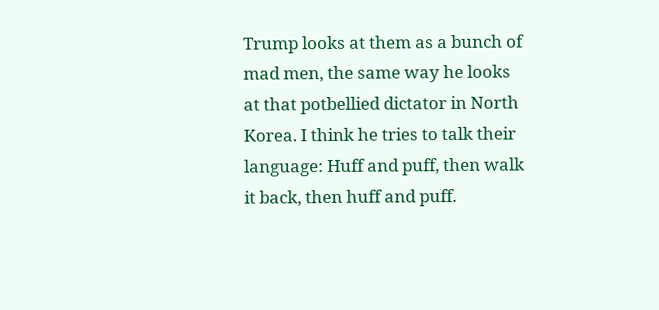Trump looks at them as a bunch of mad men, the same way he looks at that potbellied dictator in North Korea. I think he tries to talk their language: Huff and puff, then walk it back, then huff and puff.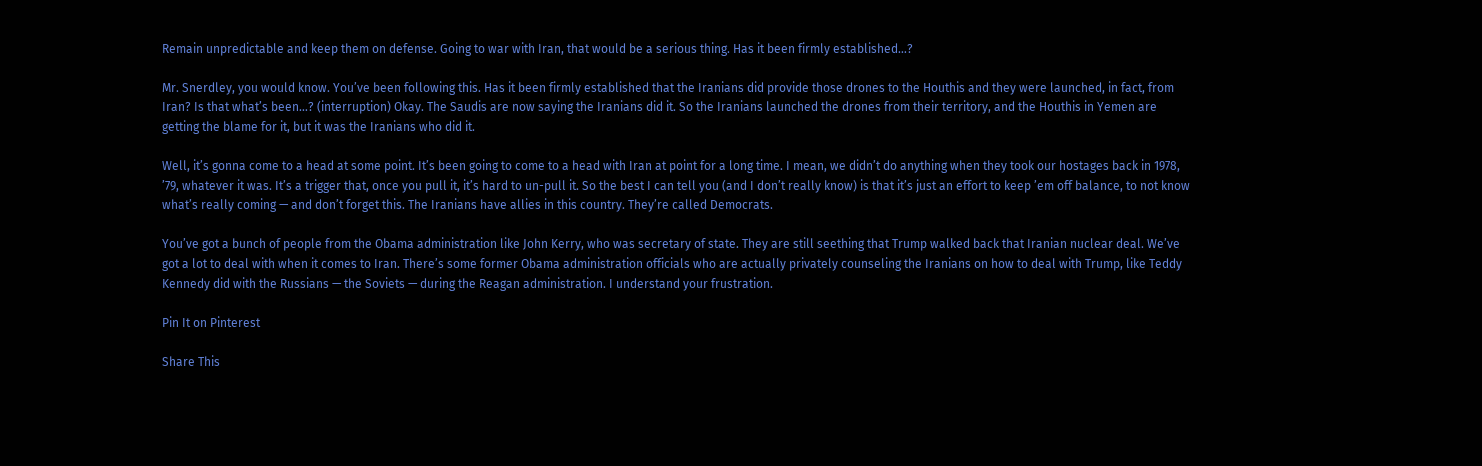Remain unpredictable and keep them on defense. Going to war with Iran, that would be a serious thing. Has it been firmly established…?

Mr. Snerdley, you would know. You’ve been following this. Has it been firmly established that the Iranians did provide those drones to the Houthis and they were launched, in fact, from Iran? Is that what’s been…? (interruption) Okay. The Saudis are now saying the Iranians did it. So the Iranians launched the drones from their territory, and the Houthis in Yemen are getting the blame for it, but it was the Iranians who did it.

Well, it’s gonna come to a head at some point. It’s been going to come to a head with Iran at point for a long time. I mean, we didn’t do anything when they took our hostages back in 1978, ’79, whatever it was. It’s a trigger that, once you pull it, it’s hard to un-pull it. So the best I can tell you (and I don’t really know) is that it’s just an effort to keep ’em off balance, to not know what’s really coming — and don’t forget this. The Iranians have allies in this country. They’re called Democrats.

You’ve got a bunch of people from the Obama administration like John Kerry, who was secretary of state. They are still seething that Trump walked back that Iranian nuclear deal. We’ve got a lot to deal with when it comes to Iran. There’s some former Obama administration officials who are actually privately counseling the Iranians on how to deal with Trump, like Teddy Kennedy did with the Russians — the Soviets — during the Reagan administration. I understand your frustration.

Pin It on Pinterest

Share This